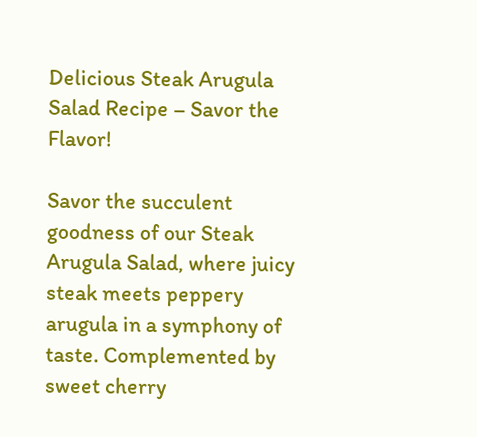Delicious Steak Arugula Salad Recipe – Savor the Flavor!

Savor the succulent goodness of our Steak Arugula Salad, where juicy steak meets peppery arugula in a symphony of taste. Complemented by sweet cherry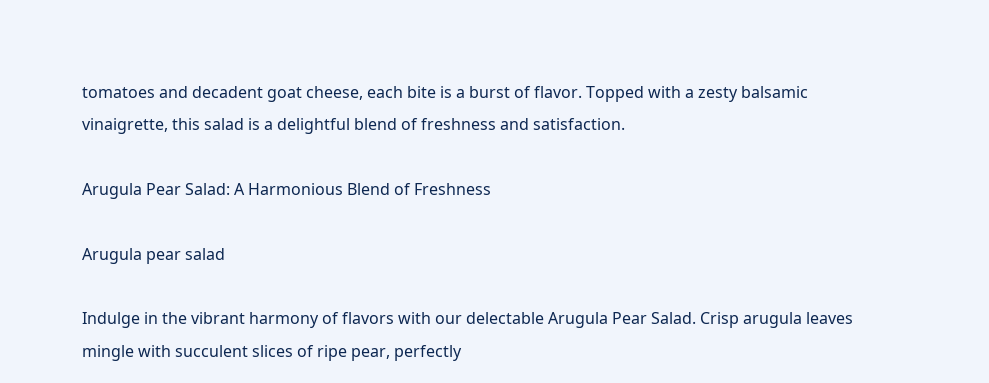tomatoes and decadent goat cheese, each bite is a burst of flavor. Topped with a zesty balsamic vinaigrette, this salad is a delightful blend of freshness and satisfaction.

Arugula Pear Salad: A Harmonious Blend of Freshness

Arugula pear salad

Indulge in the vibrant harmony of flavors with our delectable Arugula Pear Salad. Crisp arugula leaves mingle with succulent slices of ripe pear, perfectly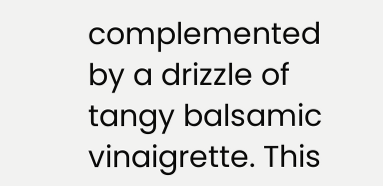complemented by a drizzle of tangy balsamic vinaigrette. This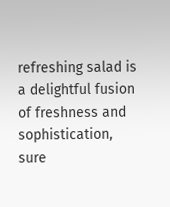refreshing salad is a delightful fusion of freshness and sophistication, sure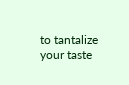to tantalize your taste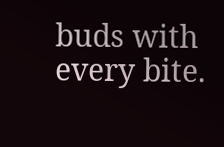buds with every bite.